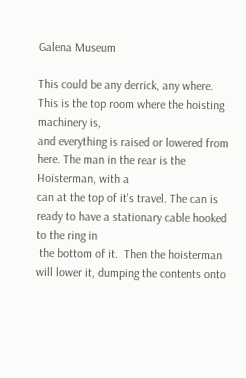Galena Museum

This could be any derrick, any where.  This is the top room where the hoisting machinery is,
and everything is raised or lowered from here. The man in the rear is the Hoisterman, with a
can at the top of it's travel. The can is ready to have a stationary cable hooked to the ring in
 the bottom of it.  Then the hoisterman will lower it, dumping the contents onto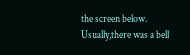the screen below.
Usually,there was a bell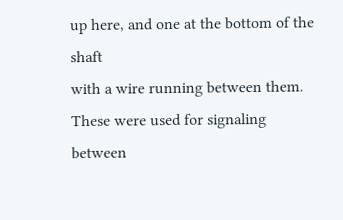up here, and one at the bottom of the shaft
with a wire running between them.  These were used for signaling between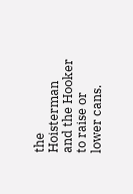the Hoisterman
and the Hooker to raise or lower cans.